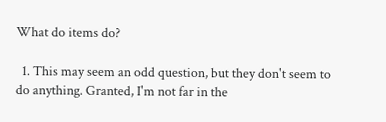What do items do?

  1. This may seem an odd question, but they don't seem to do anything. Granted, I'm not far in the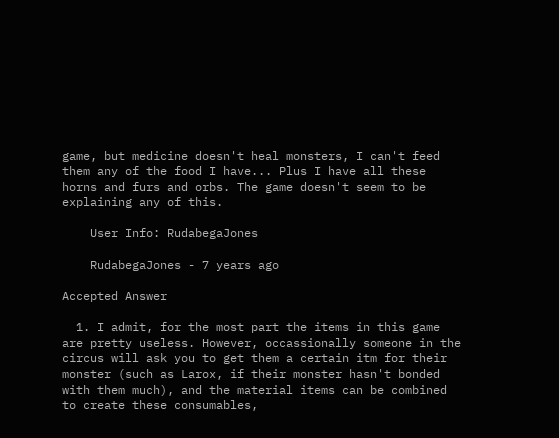game, but medicine doesn't heal monsters, I can't feed them any of the food I have... Plus I have all these horns and furs and orbs. The game doesn't seem to be explaining any of this.

    User Info: RudabegaJones

    RudabegaJones - 7 years ago

Accepted Answer

  1. I admit, for the most part the items in this game are pretty useless. However, occassionally someone in the circus will ask you to get them a certain itm for their monster (such as Larox, if their monster hasn't bonded with them much), and the material items can be combined to create these consumables,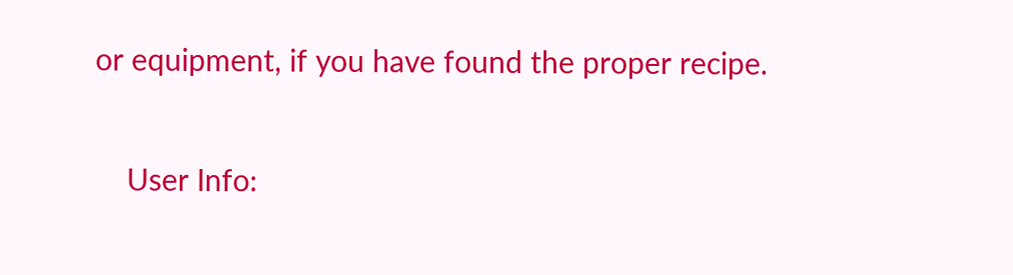or equipment, if you have found the proper recipe.

    User Info: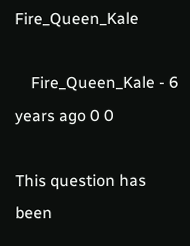Fire_Queen_Kale

    Fire_Queen_Kale - 6 years ago 0 0

This question has been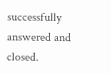successfully answered and closed.